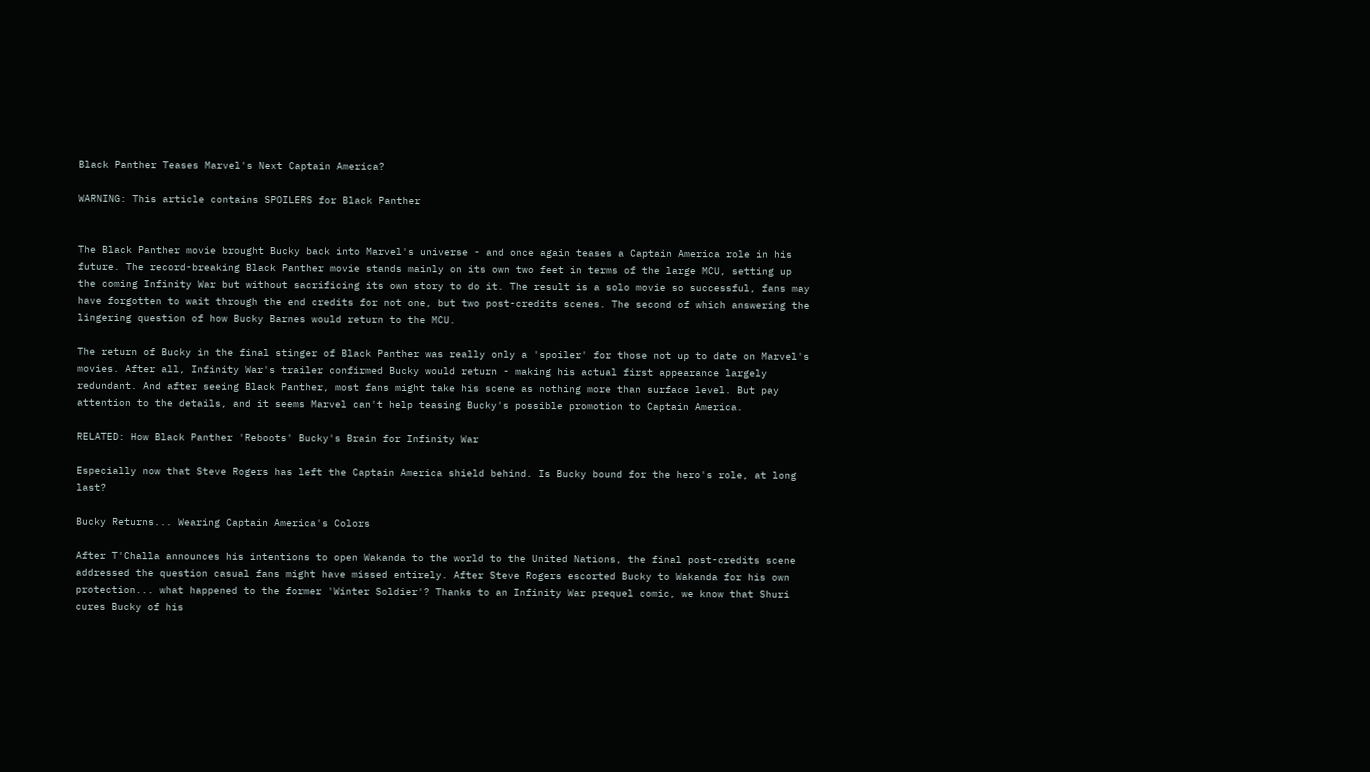Black Panther Teases Marvel's Next Captain America?

WARNING: This article contains SPOILERS for Black Panther


The Black Panther movie brought Bucky back into Marvel's universe - and once again teases a Captain America role in his future. The record-breaking Black Panther movie stands mainly on its own two feet in terms of the large MCU, setting up the coming Infinity War but without sacrificing its own story to do it. The result is a solo movie so successful, fans may have forgotten to wait through the end credits for not one, but two post-credits scenes. The second of which answering the lingering question of how Bucky Barnes would return to the MCU.

The return of Bucky in the final stinger of Black Panther was really only a 'spoiler' for those not up to date on Marvel's movies. After all, Infinity War's trailer confirmed Bucky would return - making his actual first appearance largely redundant. And after seeing Black Panther, most fans might take his scene as nothing more than surface level. But pay attention to the details, and it seems Marvel can't help teasing Bucky's possible promotion to Captain America.

RELATED: How Black Panther 'Reboots' Bucky's Brain for Infinity War

Especially now that Steve Rogers has left the Captain America shield behind. Is Bucky bound for the hero's role, at long last?

Bucky Returns... Wearing Captain America's Colors

After T'Challa announces his intentions to open Wakanda to the world to the United Nations, the final post-credits scene addressed the question casual fans might have missed entirely. After Steve Rogers escorted Bucky to Wakanda for his own protection... what happened to the former 'Winter Soldier'? Thanks to an Infinity War prequel comic, we know that Shuri cures Bucky of his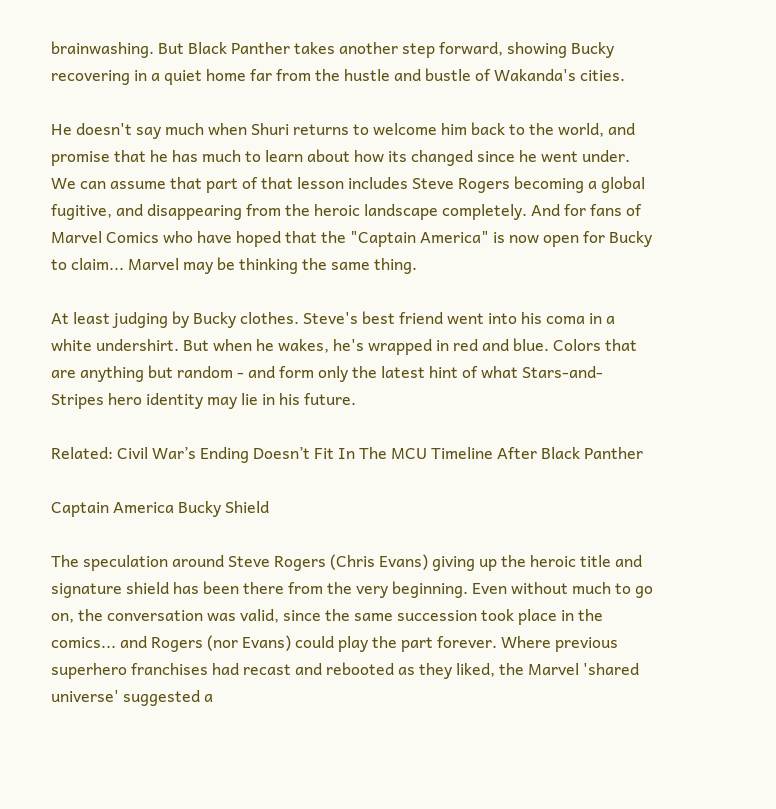brainwashing. But Black Panther takes another step forward, showing Bucky recovering in a quiet home far from the hustle and bustle of Wakanda's cities.

He doesn't say much when Shuri returns to welcome him back to the world, and promise that he has much to learn about how its changed since he went under. We can assume that part of that lesson includes Steve Rogers becoming a global fugitive, and disappearing from the heroic landscape completely. And for fans of Marvel Comics who have hoped that the "Captain America" is now open for Bucky to claim... Marvel may be thinking the same thing.

At least judging by Bucky clothes. Steve's best friend went into his coma in a white undershirt. But when he wakes, he's wrapped in red and blue. Colors that are anything but random - and form only the latest hint of what Stars-and-Stripes hero identity may lie in his future.

Related: Civil War’s Ending Doesn’t Fit In The MCU Timeline After Black Panther

Captain America Bucky Shield

The speculation around Steve Rogers (Chris Evans) giving up the heroic title and signature shield has been there from the very beginning. Even without much to go on, the conversation was valid, since the same succession took place in the comics... and Rogers (nor Evans) could play the part forever. Where previous superhero franchises had recast and rebooted as they liked, the Marvel 'shared universe' suggested a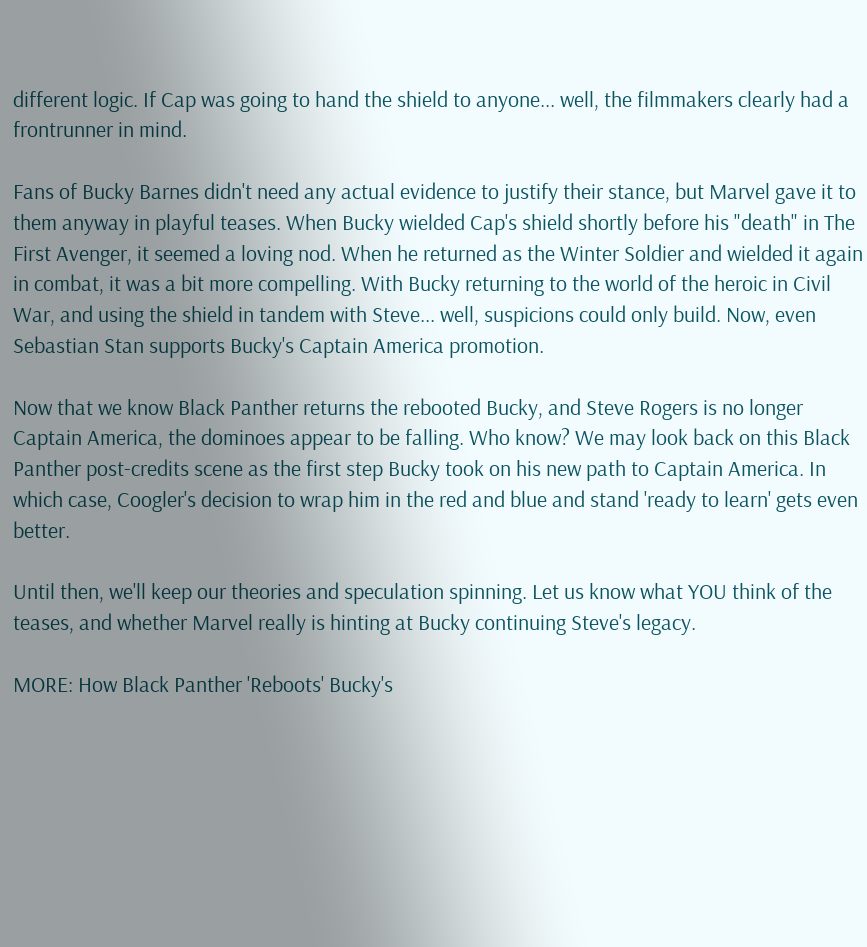different logic. If Cap was going to hand the shield to anyone... well, the filmmakers clearly had a frontrunner in mind.

Fans of Bucky Barnes didn't need any actual evidence to justify their stance, but Marvel gave it to them anyway in playful teases. When Bucky wielded Cap's shield shortly before his "death" in The First Avenger, it seemed a loving nod. When he returned as the Winter Soldier and wielded it again in combat, it was a bit more compelling. With Bucky returning to the world of the heroic in Civil War, and using the shield in tandem with Steve... well, suspicions could only build. Now, even Sebastian Stan supports Bucky's Captain America promotion.

Now that we know Black Panther returns the rebooted Bucky, and Steve Rogers is no longer Captain America, the dominoes appear to be falling. Who know? We may look back on this Black Panther post-credits scene as the first step Bucky took on his new path to Captain America. In which case, Coogler's decision to wrap him in the red and blue and stand 'ready to learn' gets even better.

Until then, we'll keep our theories and speculation spinning. Let us know what YOU think of the teases, and whether Marvel really is hinting at Bucky continuing Steve's legacy.

MORE: How Black Panther 'Reboots' Bucky's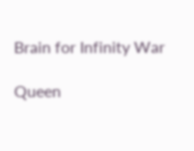Brain for Infinity War

Queen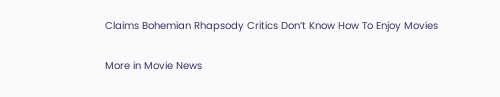Claims Bohemian Rhapsody Critics Don’t Know How To Enjoy Movies

More in Movie News